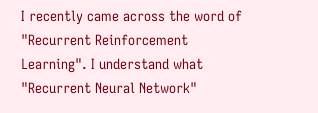I recently came across the word of "Recurrent Reinforcement Learning". I understand what "Recurrent Neural Network"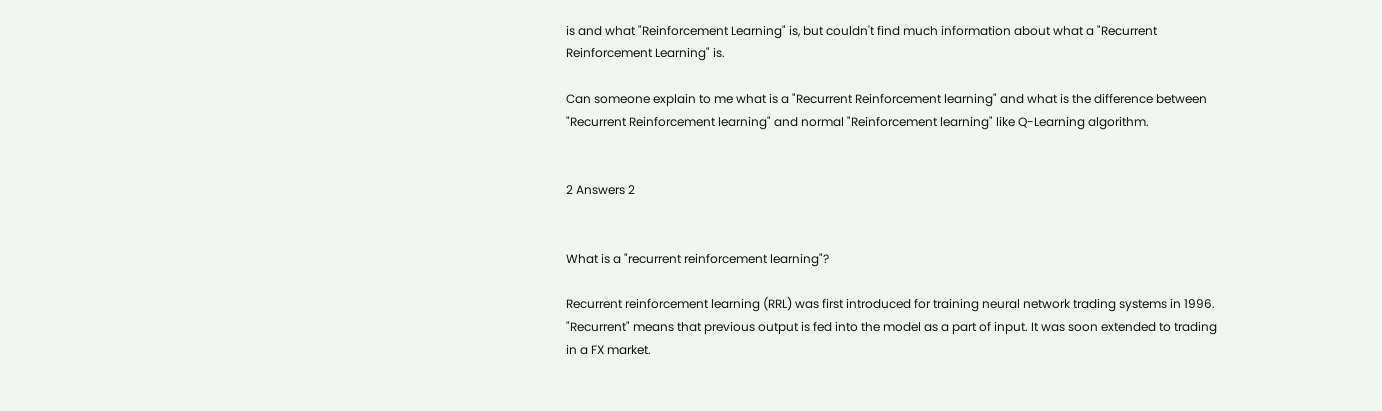is and what "Reinforcement Learning" is, but couldn't find much information about what a "Recurrent Reinforcement Learning" is.

Can someone explain to me what is a "Recurrent Reinforcement learning" and what is the difference between "Recurrent Reinforcement learning" and normal "Reinforcement learning" like Q-Learning algorithm.


2 Answers 2


What is a "recurrent reinforcement learning"?

Recurrent reinforcement learning (RRL) was first introduced for training neural network trading systems in 1996. "Recurrent" means that previous output is fed into the model as a part of input. It was soon extended to trading in a FX market.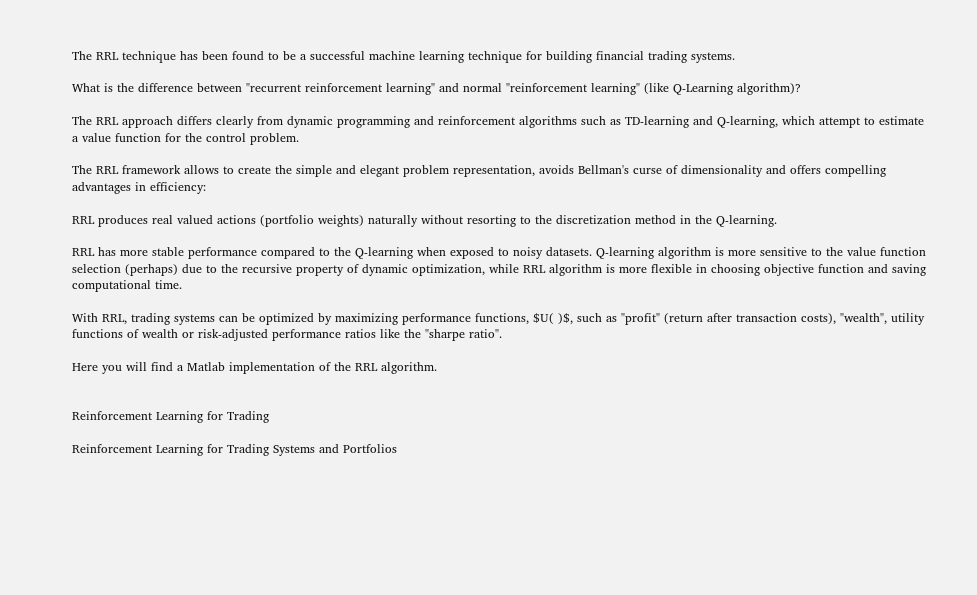The RRL technique has been found to be a successful machine learning technique for building financial trading systems.

What is the difference between "recurrent reinforcement learning" and normal "reinforcement learning" (like Q-Learning algorithm)?

The RRL approach differs clearly from dynamic programming and reinforcement algorithms such as TD-learning and Q-learning, which attempt to estimate a value function for the control problem.

The RRL framework allows to create the simple and elegant problem representation, avoids Bellman's curse of dimensionality and offers compelling advantages in efficiency:

RRL produces real valued actions (portfolio weights) naturally without resorting to the discretization method in the Q-learning.

RRL has more stable performance compared to the Q-learning when exposed to noisy datasets. Q-learning algorithm is more sensitive to the value function selection (perhaps) due to the recursive property of dynamic optimization, while RRL algorithm is more flexible in choosing objective function and saving computational time.

With RRL, trading systems can be optimized by maximizing performance functions, $U( )$, such as "profit" (return after transaction costs), "wealth", utility functions of wealth or risk-adjusted performance ratios like the "sharpe ratio".

Here you will find a Matlab implementation of the RRL algorithm.


Reinforcement Learning for Trading

Reinforcement Learning for Trading Systems and Portfolios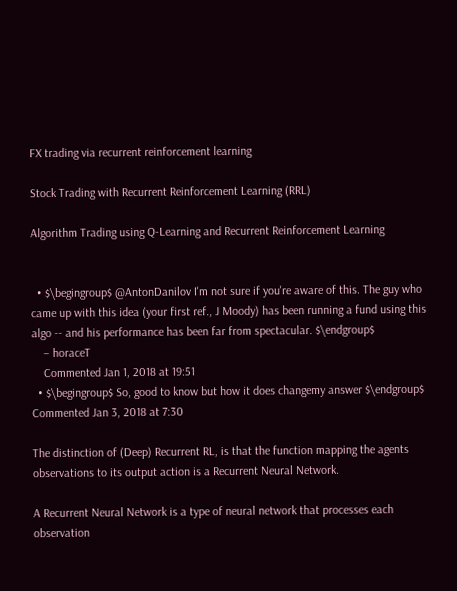FX trading via recurrent reinforcement learning

Stock Trading with Recurrent Reinforcement Learning (RRL)

Algorithm Trading using Q-Learning and Recurrent Reinforcement Learning


  • $\begingroup$ @AntonDanilov I'm not sure if you're aware of this. The guy who came up with this idea (your first ref., J Moody) has been running a fund using this algo -- and his performance has been far from spectacular. $\endgroup$
    – horaceT
    Commented Jan 1, 2018 at 19:51
  • $\begingroup$ So, good to know but how it does changemy answer $\endgroup$ Commented Jan 3, 2018 at 7:30

The distinction of (Deep) Recurrent RL, is that the function mapping the agents observations to its output action is a Recurrent Neural Network.

A Recurrent Neural Network is a type of neural network that processes each observation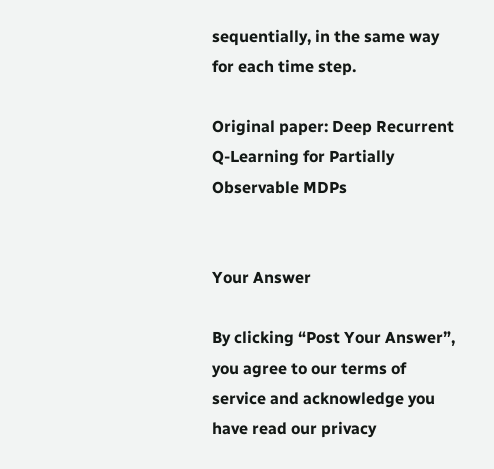sequentially, in the same way for each time step.

Original paper: Deep Recurrent Q-Learning for Partially Observable MDPs


Your Answer

By clicking “Post Your Answer”, you agree to our terms of service and acknowledge you have read our privacy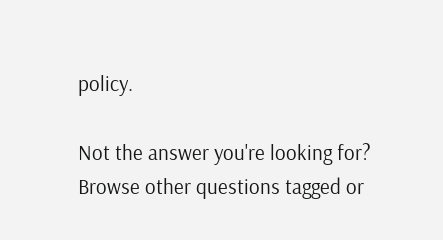policy.

Not the answer you're looking for? Browse other questions tagged or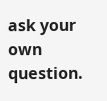ask your own question.